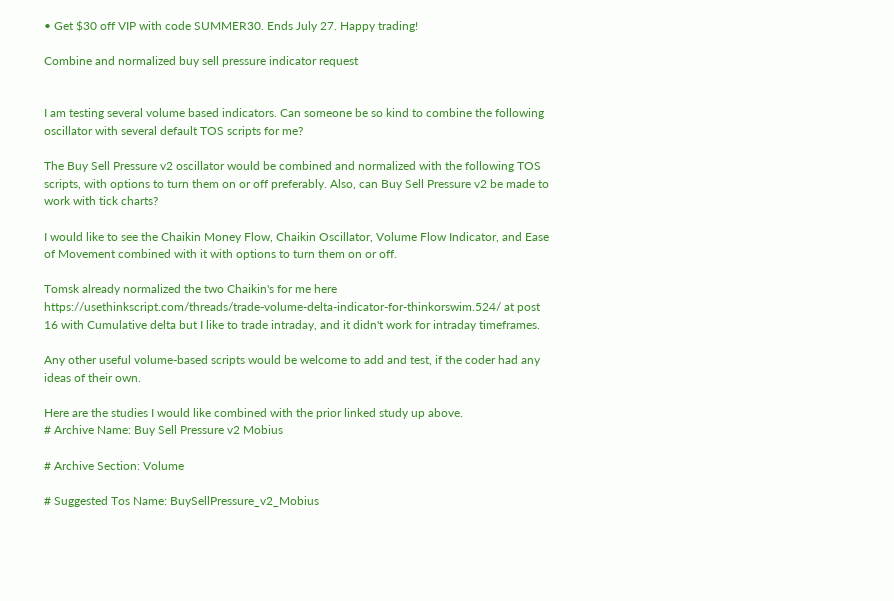• Get $30 off VIP with code SUMMER30. Ends July 27. Happy trading!

Combine and normalized buy sell pressure indicator request


I am testing several volume based indicators. Can someone be so kind to combine the following oscillator with several default TOS scripts for me?

The Buy Sell Pressure v2 oscillator would be combined and normalized with the following TOS scripts, with options to turn them on or off preferably. Also, can Buy Sell Pressure v2 be made to work with tick charts?

I would like to see the Chaikin Money Flow, Chaikin Oscillator, Volume Flow Indicator, and Ease of Movement combined with it with options to turn them on or off.

Tomsk already normalized the two Chaikin's for me here https://usethinkscript.com/threads/trade-volume-delta-indicator-for-thinkorswim.524/ at post 16 with Cumulative delta but I like to trade intraday, and it didn't work for intraday timeframes.

Any other useful volume-based scripts would be welcome to add and test, if the coder had any ideas of their own.

Here are the studies I would like combined with the prior linked study up above.
# Archive Name: Buy Sell Pressure v2 Mobius

# Archive Section: Volume

# Suggested Tos Name: BuySellPressure_v2_Mobius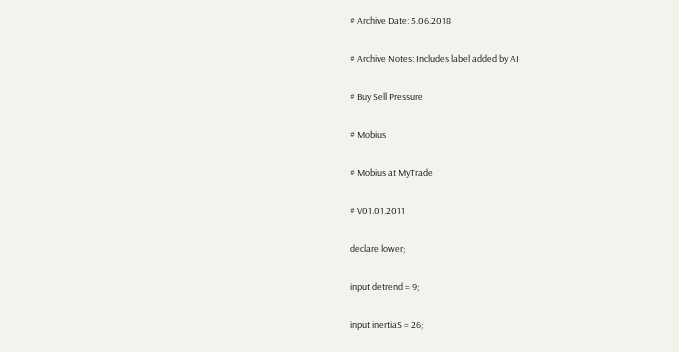# Archive Date: 5.06.2018

# Archive Notes: Includes label added by AI

# Buy Sell Pressure

# Mobius

# Mobius at MyTrade

# V01.01.2011

declare lower;

input detrend = 9;

input inertiaS = 26;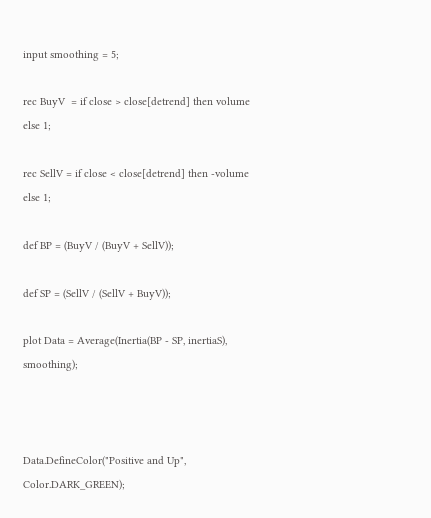input smoothing = 5;

rec BuyV  = if close > close[detrend] then volume else 1;

rec SellV = if close < close[detrend] then -volume else 1;

def BP = (BuyV / (BuyV + SellV));

def SP = (SellV / (SellV + BuyV));

plot Data = Average(Inertia(BP - SP, inertiaS), smoothing);



Data.DefineColor("Positive and Up", Color.DARK_GREEN);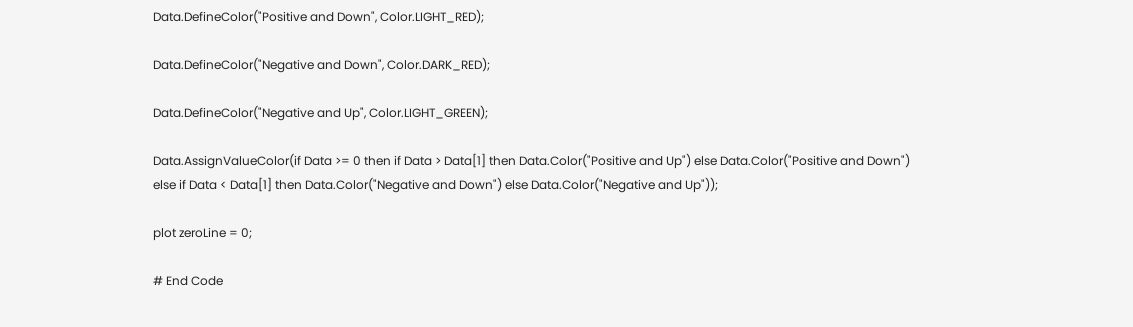Data.DefineColor("Positive and Down", Color.LIGHT_RED);

Data.DefineColor("Negative and Down", Color.DARK_RED);

Data.DefineColor("Negative and Up", Color.LIGHT_GREEN);

Data.AssignValueColor(if Data >= 0 then if Data > Data[1] then Data.Color("Positive and Up") else Data.Color("Positive and Down") else if Data < Data[1] then Data.Color("Negative and Down") else Data.Color("Negative and Up"));

plot zeroLine = 0;

# End Code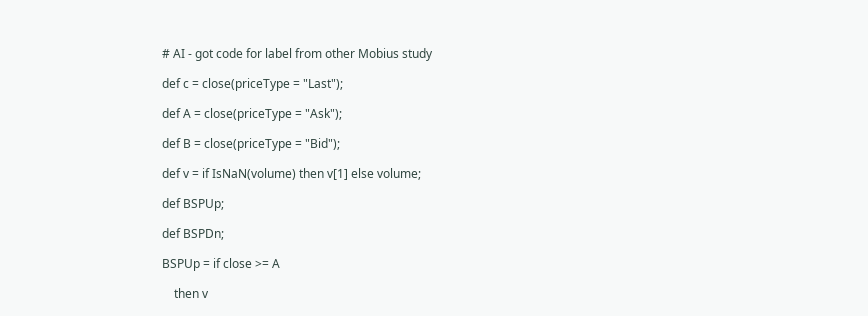# AI - got code for label from other Mobius study

def c = close(priceType = "Last");

def A = close(priceType = "Ask");

def B = close(priceType = "Bid");

def v = if IsNaN(volume) then v[1] else volume;

def BSPUp;

def BSPDn;

BSPUp = if close >= A

    then v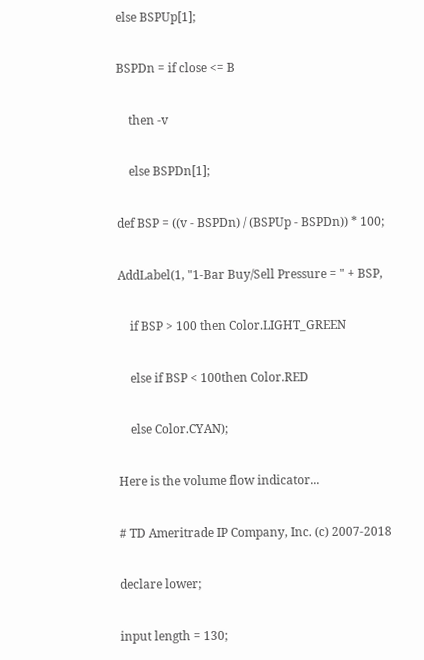else BSPUp[1];

BSPDn = if close <= B

    then -v

    else BSPDn[1];

def BSP = ((v - BSPDn) / (BSPUp - BSPDn)) * 100;

AddLabel(1, "1-Bar Buy/Sell Pressure = " + BSP,

    if BSP > 100 then Color.LIGHT_GREEN

    else if BSP < 100then Color.RED

    else Color.CYAN);

Here is the volume flow indicator...

# TD Ameritrade IP Company, Inc. (c) 2007-2018

declare lower;

input length = 130;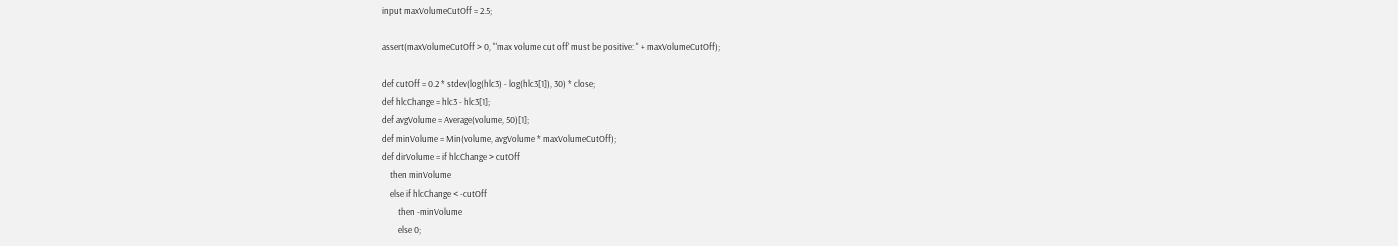input maxVolumeCutOff = 2.5;

assert(maxVolumeCutOff > 0, "'max volume cut off' must be positive: " + maxVolumeCutOff);

def cutOff = 0.2 * stdev(log(hlc3) - log(hlc3[1]), 30) * close;
def hlcChange = hlc3 - hlc3[1];
def avgVolume = Average(volume, 50)[1];
def minVolume = Min(volume, avgVolume * maxVolumeCutOff);
def dirVolume = if hlcChange > cutOff
    then minVolume
    else if hlcChange < -cutOff
        then -minVolume
        else 0;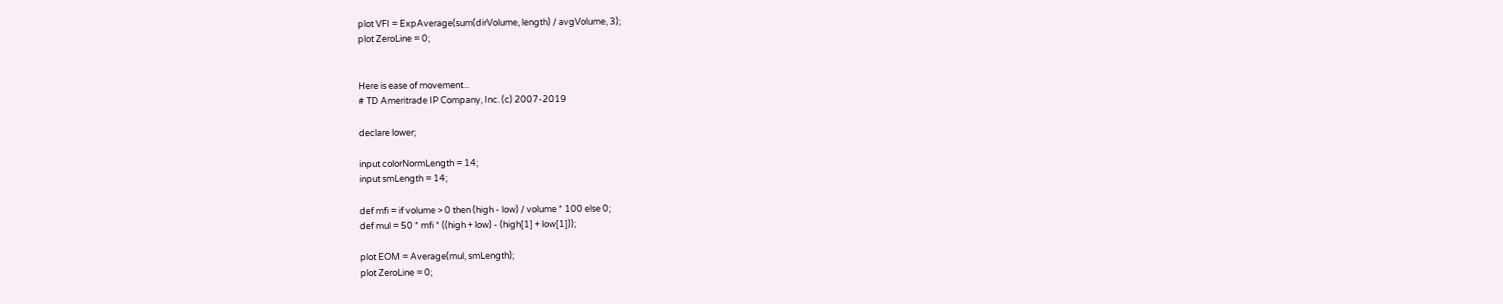plot VFI = ExpAverage(sum(dirVolume, length) / avgVolume, 3);
plot ZeroLine = 0;


Here is ease of movement...
# TD Ameritrade IP Company, Inc. (c) 2007-2019

declare lower;

input colorNormLength = 14;
input smLength = 14;

def mfi = if volume > 0 then (high - low) / volume * 100 else 0;
def mul = 50 * mfi * ((high + low) - (high[1] + low[1]));

plot EOM = Average(mul, smLength);
plot ZeroLine = 0;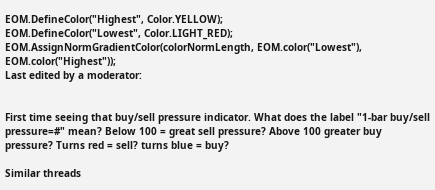EOM.DefineColor("Highest", Color.YELLOW);
EOM.DefineColor("Lowest", Color.LIGHT_RED);
EOM.AssignNormGradientColor(colorNormLength, EOM.color("Lowest"), EOM.color("Highest"));
Last edited by a moderator:


First time seeing that buy/sell pressure indicator. What does the label "1-bar buy/sell pressure=#" mean? Below 100 = great sell pressure? Above 100 greater buy pressure? Turns red = sell? turns blue = buy?

Similar threads